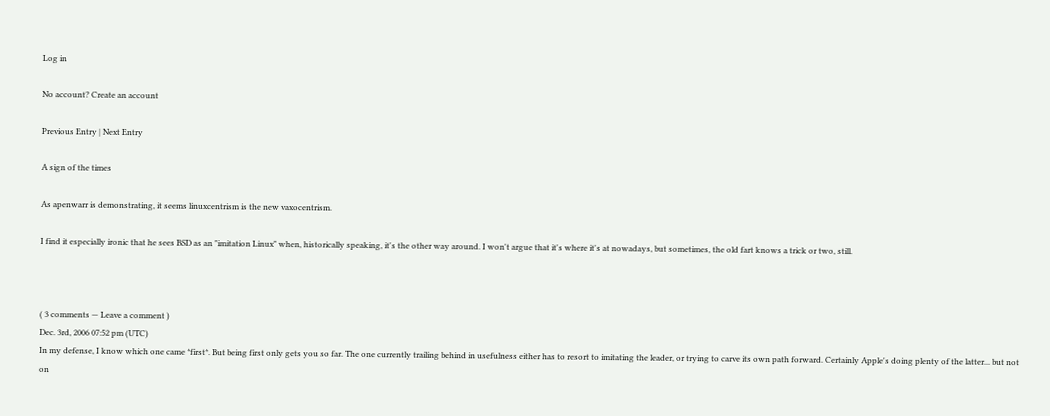Log in

No account? Create an account

Previous Entry | Next Entry

A sign of the times

As apenwarr is demonstrating, it seems linuxcentrism is the new vaxocentrism.

I find it especially ironic that he sees BSD as an "imitation Linux" when, historically speaking, it's the other way around. I won't argue that it's where it's at nowadays, but sometimes, the old fart knows a trick or two, still.



( 3 comments — Leave a comment )
Dec. 3rd, 2006 07:52 pm (UTC)
In my defense, I know which one came *first*. But being first only gets you so far. The one currently trailing behind in usefulness either has to resort to imitating the leader, or trying to carve its own path forward. Certainly Apple's doing plenty of the latter... but not on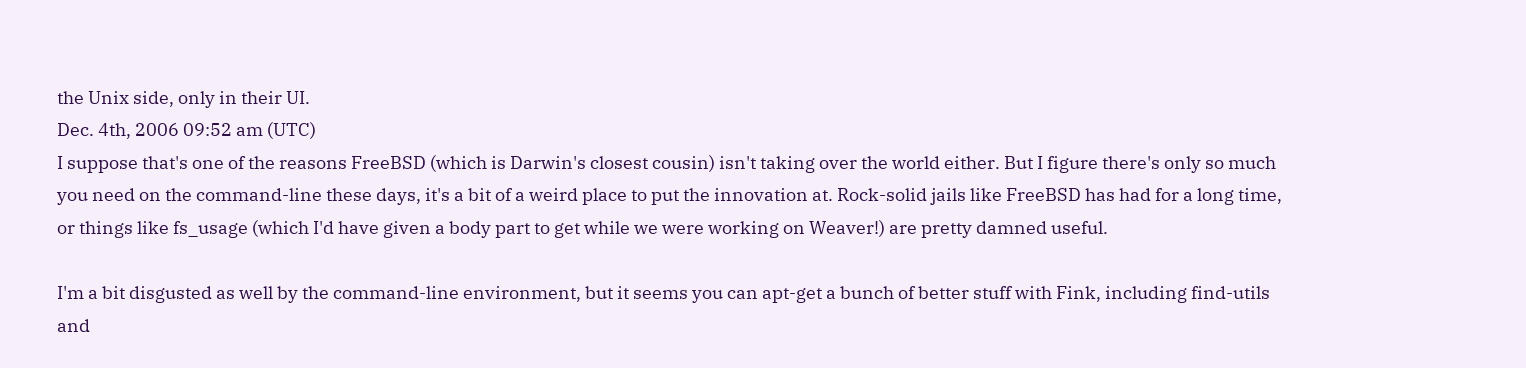the Unix side, only in their UI.
Dec. 4th, 2006 09:52 am (UTC)
I suppose that's one of the reasons FreeBSD (which is Darwin's closest cousin) isn't taking over the world either. But I figure there's only so much you need on the command-line these days, it's a bit of a weird place to put the innovation at. Rock-solid jails like FreeBSD has had for a long time, or things like fs_usage (which I'd have given a body part to get while we were working on Weaver!) are pretty damned useful.

I'm a bit disgusted as well by the command-line environment, but it seems you can apt-get a bunch of better stuff with Fink, including find-utils and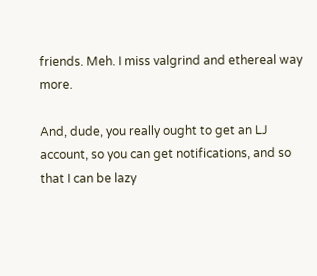friends. Meh. I miss valgrind and ethereal way more.

And, dude, you really ought to get an LJ account, so you can get notifications, and so that I can be lazy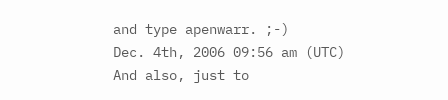and type apenwarr. ;-)
Dec. 4th, 2006 09:56 am (UTC)
And also, just to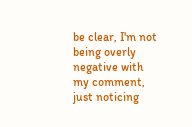be clear, I'm not being overly negative with my comment, just noticing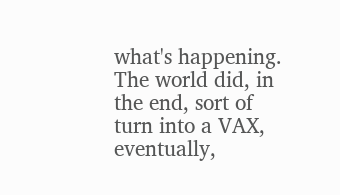what's happening. The world did, in the end, sort of turn into a VAX, eventually,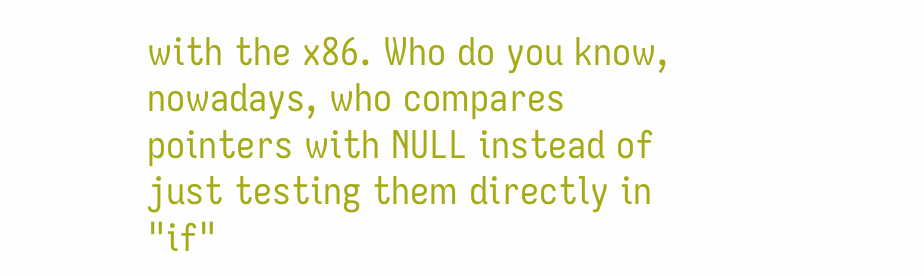with the x86. Who do you know, nowadays, who compares pointers with NULL instead of just testing them directly in "if"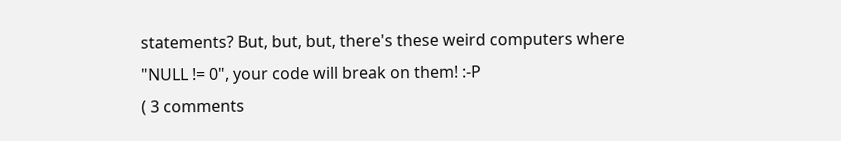statements? But, but, but, there's these weird computers where "NULL != 0", your code will break on them! :-P
( 3 comments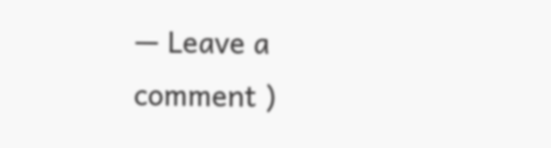— Leave a comment )